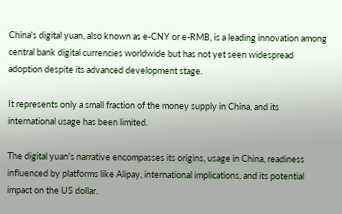China's digital yuan, also known as e-CNY or e-RMB, is a leading innovation among central bank digital currencies worldwide but has not yet seen widespread adoption despite its advanced development stage.

It represents only a small fraction of the money supply in China, and its international usage has been limited.

The digital yuan's narrative encompasses its origins, usage in China, readiness influenced by platforms like Alipay, international implications, and its potential impact on the US dollar.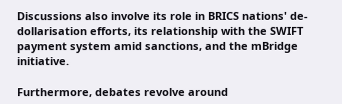Discussions also involve its role in BRICS nations' de-dollarisation efforts, its relationship with the SWIFT payment system amid sanctions, and the mBridge initiative.

Furthermore, debates revolve around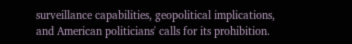surveillance capabilities, geopolitical implications, and American politicians' calls for its prohibition.